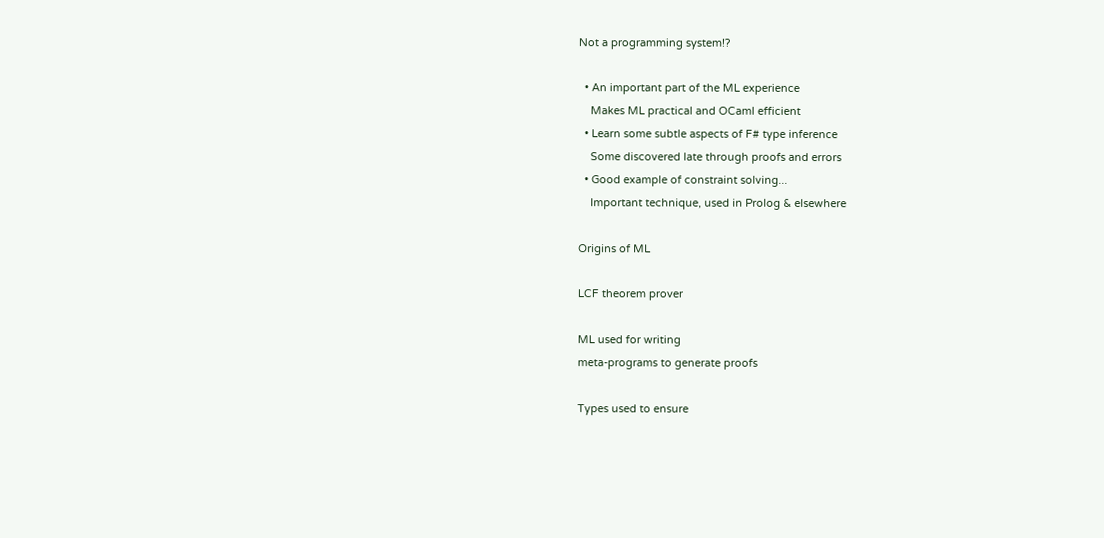Not a programming system!?

  • An important part of the ML experience
    Makes ML practical and OCaml efficient
  • Learn some subtle aspects of F# type inference
    Some discovered late through proofs and errors
  • Good example of constraint solving...
    Important technique, used in Prolog & elsewhere

Origins of ML

LCF theorem prover

ML used for writing
meta-programs to generate proofs

Types used to ensure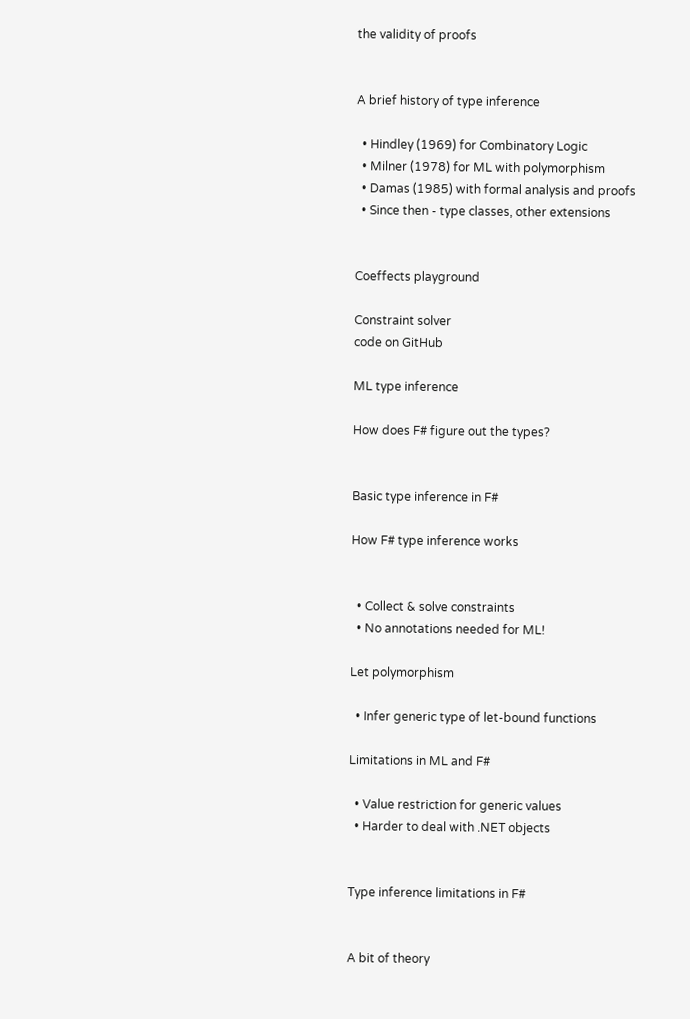the validity of proofs


A brief history of type inference

  • Hindley (1969) for Combinatory Logic
  • Milner (1978) for ML with polymorphism
  • Damas (1985) with formal analysis and proofs
  • Since then - type classes, other extensions


Coeffects playground

Constraint solver
code on GitHub

ML type inference

How does F# figure out the types?


Basic type inference in F#

How F# type inference works


  • Collect & solve constraints
  • No annotations needed for ML!

Let polymorphism

  • Infer generic type of let-bound functions

Limitations in ML and F#

  • Value restriction for generic values
  • Harder to deal with .NET objects


Type inference limitations in F#


A bit of theory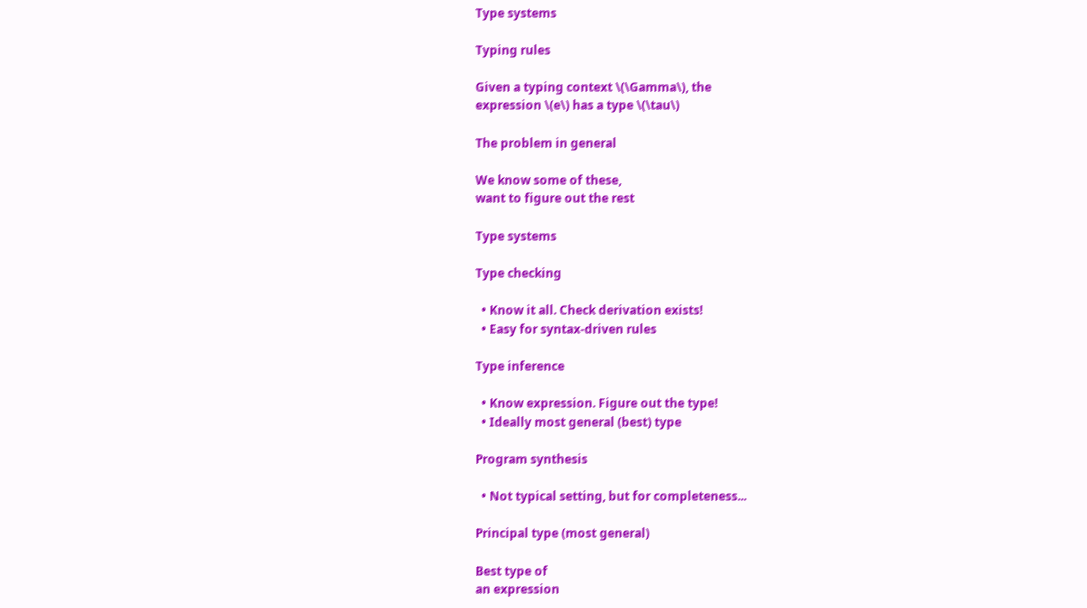Type systems

Typing rules

Given a typing context \(\Gamma\), the
expression \(e\) has a type \(\tau\)

The problem in general

We know some of these,
want to figure out the rest

Type systems

Type checking

  • Know it all. Check derivation exists!
  • Easy for syntax-driven rules

Type inference

  • Know expression. Figure out the type!
  • Ideally most general (best) type

Program synthesis

  • Not typical setting, but for completeness...

Principal type (most general)

Best type of
an expression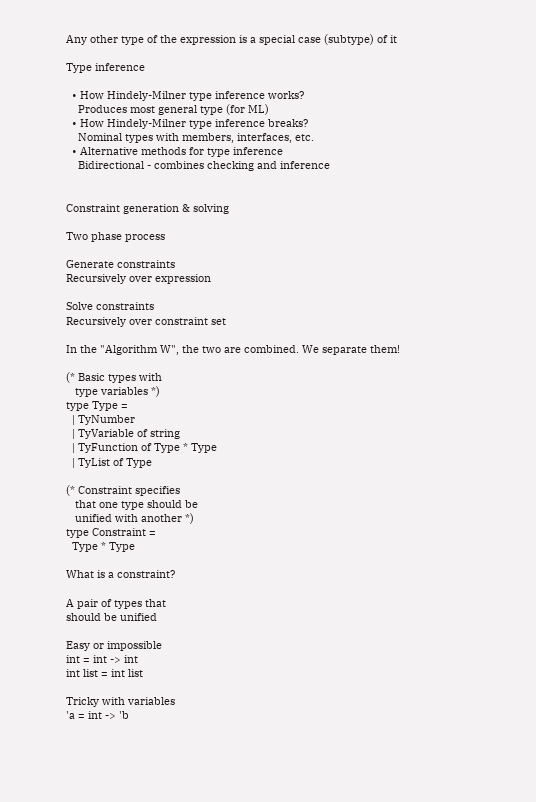Any other type of the expression is a special case (subtype) of it

Type inference

  • How Hindely-Milner type inference works?
    Produces most general type (for ML)
  • How Hindely-Milner type inference breaks?
    Nominal types with members, interfaces, etc.
  • Alternative methods for type inference
    Bidirectional - combines checking and inference


Constraint generation & solving

Two phase process

Generate constraints
Recursively over expression

Solve constraints
Recursively over constraint set

In the "Algorithm W", the two are combined. We separate them!

(* Basic types with
   type variables *)
type Type =
  | TyNumber
  | TyVariable of string
  | TyFunction of Type * Type
  | TyList of Type

(* Constraint specifies
   that one type should be
   unified with another *)
type Constraint =
  Type * Type

What is a constraint?

A pair of types that
should be unified

Easy or impossible
int = int -> int
int list = int list

Tricky with variables
'a = int -> 'b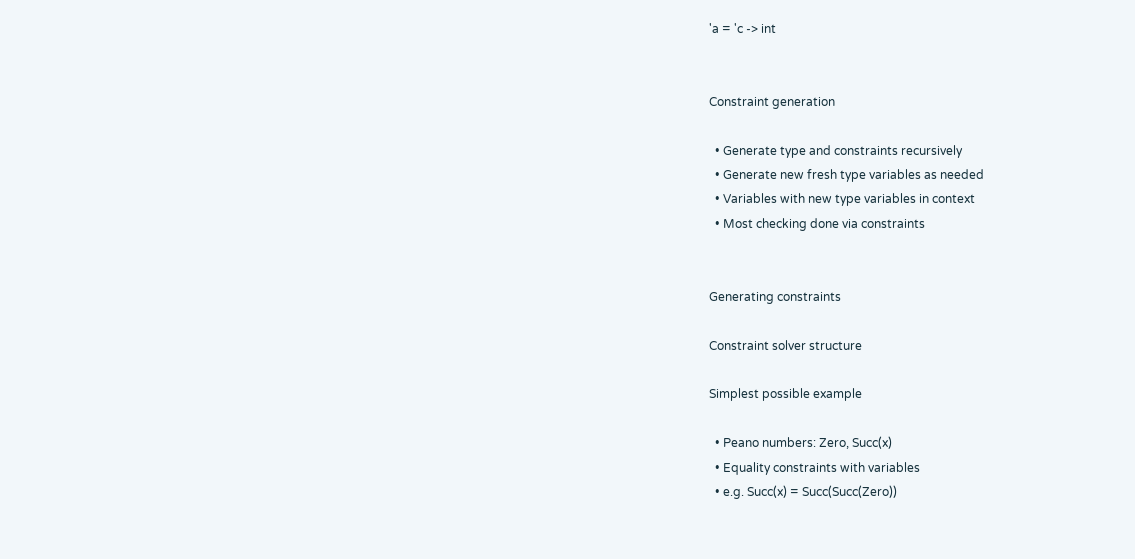'a = 'c -> int


Constraint generation

  • Generate type and constraints recursively
  • Generate new fresh type variables as needed
  • Variables with new type variables in context
  • Most checking done via constraints


Generating constraints

Constraint solver structure

Simplest possible example

  • Peano numbers: Zero, Succ(x)
  • Equality constraints with variables
  • e.g. Succ(x) = Succ(Succ(Zero))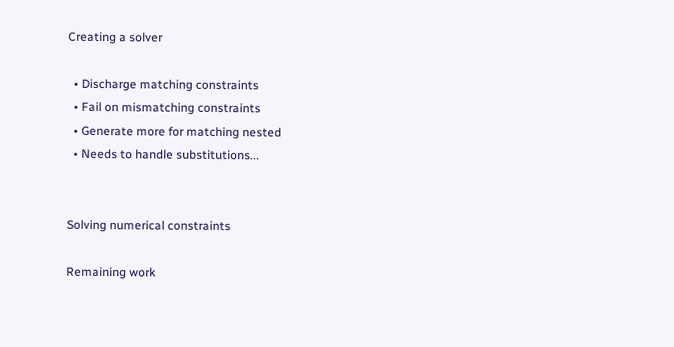Creating a solver

  • Discharge matching constraints
  • Fail on mismatching constraints
  • Generate more for matching nested
  • Needs to handle substitutions...


Solving numerical constraints

Remaining work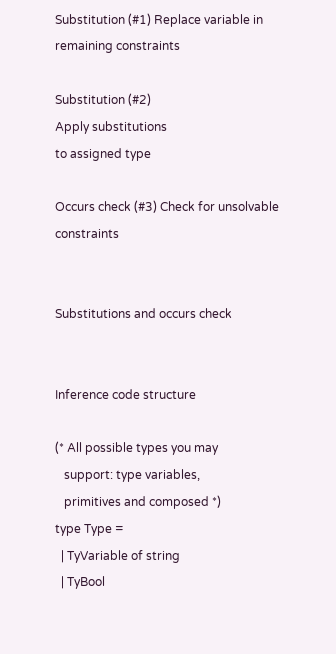Substitution (#1) Replace variable in remaining constraints

Substitution (#2)
Apply substitutions
to assigned type

Occurs check (#3) Check for unsolvable constraints


Substitutions and occurs check


Inference code structure

(* All possible types you may
   support: type variables,
   primitives and composed *)
type Type =
  | TyVariable of string
  | TyBool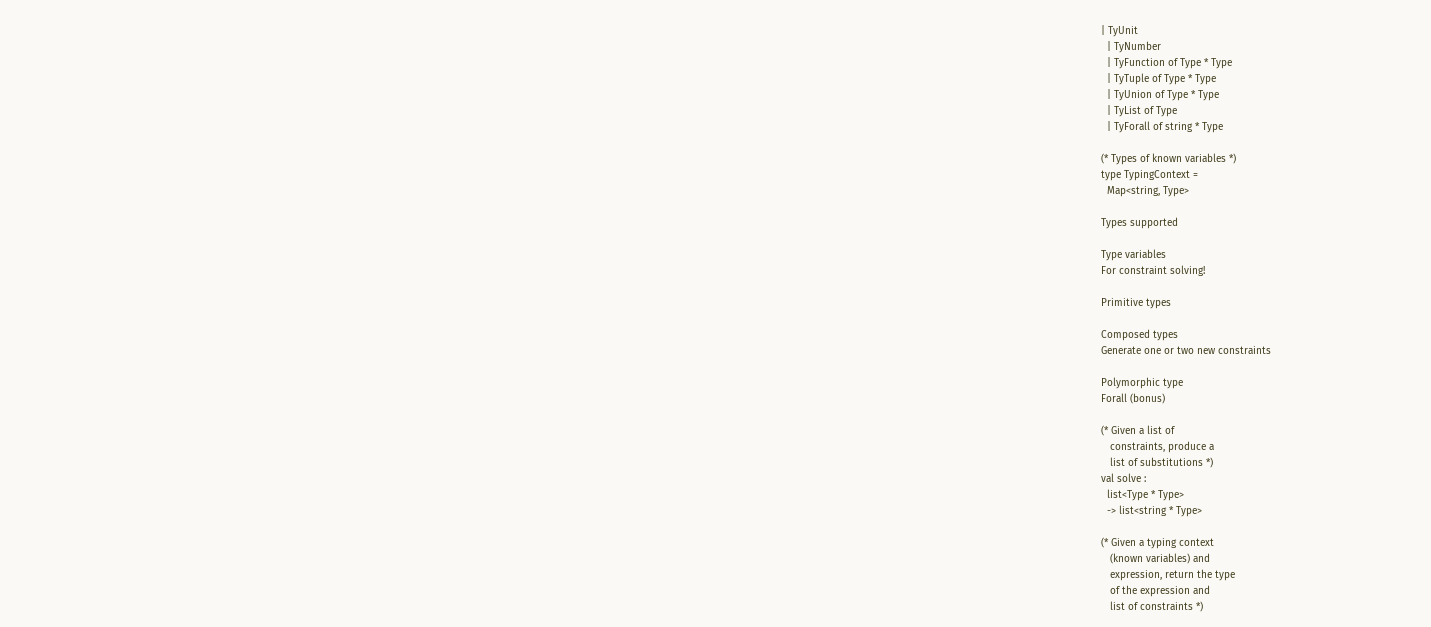| TyUnit
  | TyNumber
  | TyFunction of Type * Type
  | TyTuple of Type * Type
  | TyUnion of Type * Type
  | TyList of Type
  | TyForall of string * Type

(* Types of known variables *)
type TypingContext =
  Map<string, Type>

Types supported

Type variables
For constraint solving!

Primitive types

Composed types
Generate one or two new constraints

Polymorphic type
Forall (bonus)

(* Given a list of
   constraints, produce a
   list of substitutions *)
val solve :
  list<Type * Type>
  -> list<string * Type>

(* Given a typing context
   (known variables) and
   expression, return the type
   of the expression and
   list of constraints *)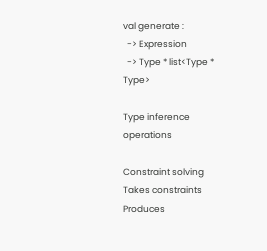val generate :
  -> Expression
  -> Type * list<Type * Type>

Type inference operations

Constraint solving
Takes constraints
Produces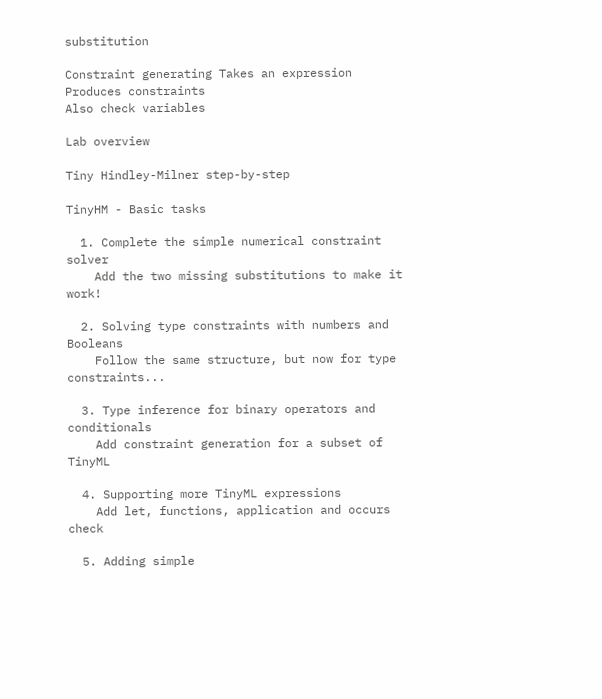substitution

Constraint generating Takes an expression
Produces constraints
Also check variables

Lab overview

Tiny Hindley-Milner step-by-step

TinyHM - Basic tasks

  1. Complete the simple numerical constraint solver
    Add the two missing substitutions to make it work!

  2. Solving type constraints with numbers and Booleans
    Follow the same structure, but now for type constraints...

  3. Type inference for binary operators and conditionals
    Add constraint generation for a subset of TinyML

  4. Supporting more TinyML expressions
    Add let, functions, application and occurs check

  5. Adding simple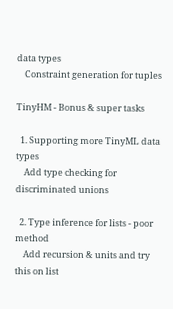data types
    Constraint generation for tuples

TinyHM - Bonus & super tasks

  1. Supporting more TinyML data types
    Add type checking for discriminated unions

  2. Type inference for lists - poor method
    Add recursion & units and try this on list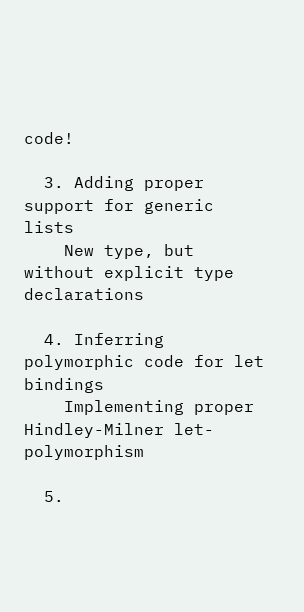code!

  3. Adding proper support for generic lists
    New type, but without explicit type declarations

  4. Inferring polymorphic code for let bindings
    Implementing proper Hindley-Milner let-polymorphism

  5.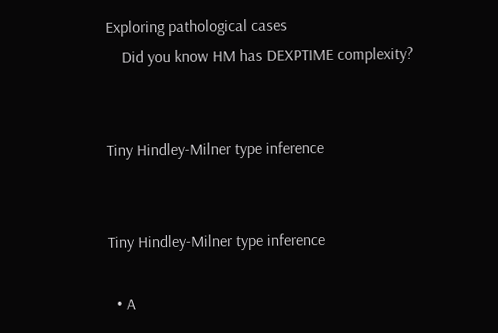Exploring pathological cases
    Did you know HM has DEXPTIME complexity?


Tiny Hindley-Milner type inference


Tiny Hindley-Milner type inference

  • A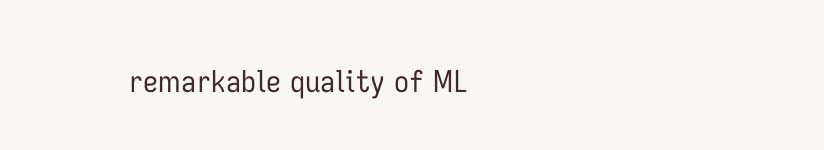remarkable quality of ML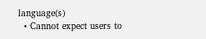language(s)
  • Cannot expect users to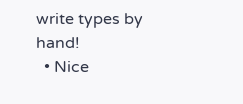write types by hand!
  • Nice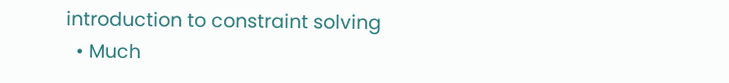introduction to constraint solving
  • Much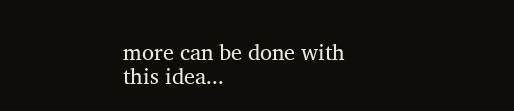more can be done with this idea...